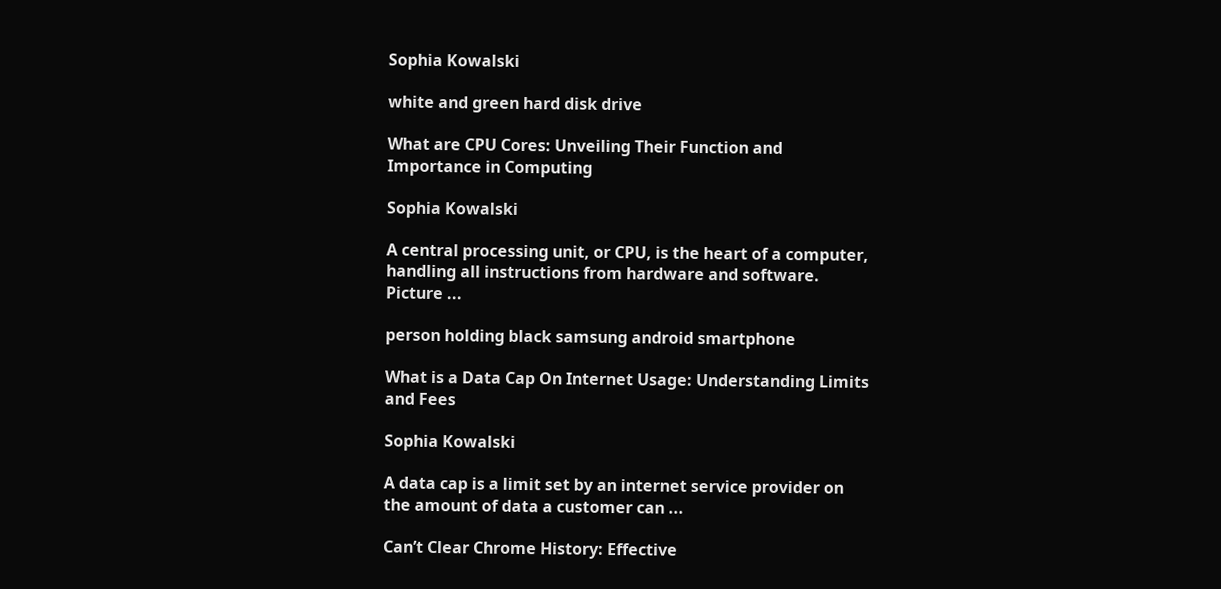Sophia Kowalski

white and green hard disk drive

What are CPU Cores: Unveiling Their Function and Importance in Computing

Sophia Kowalski

A central processing unit, or CPU, is the heart of a computer, handling all instructions from hardware and software. Picture ...

person holding black samsung android smartphone

What is a Data Cap On Internet Usage: Understanding Limits and Fees

Sophia Kowalski

A data cap is a limit set by an internet service provider on the amount of data a customer can ...

Can’t Clear Chrome History: Effective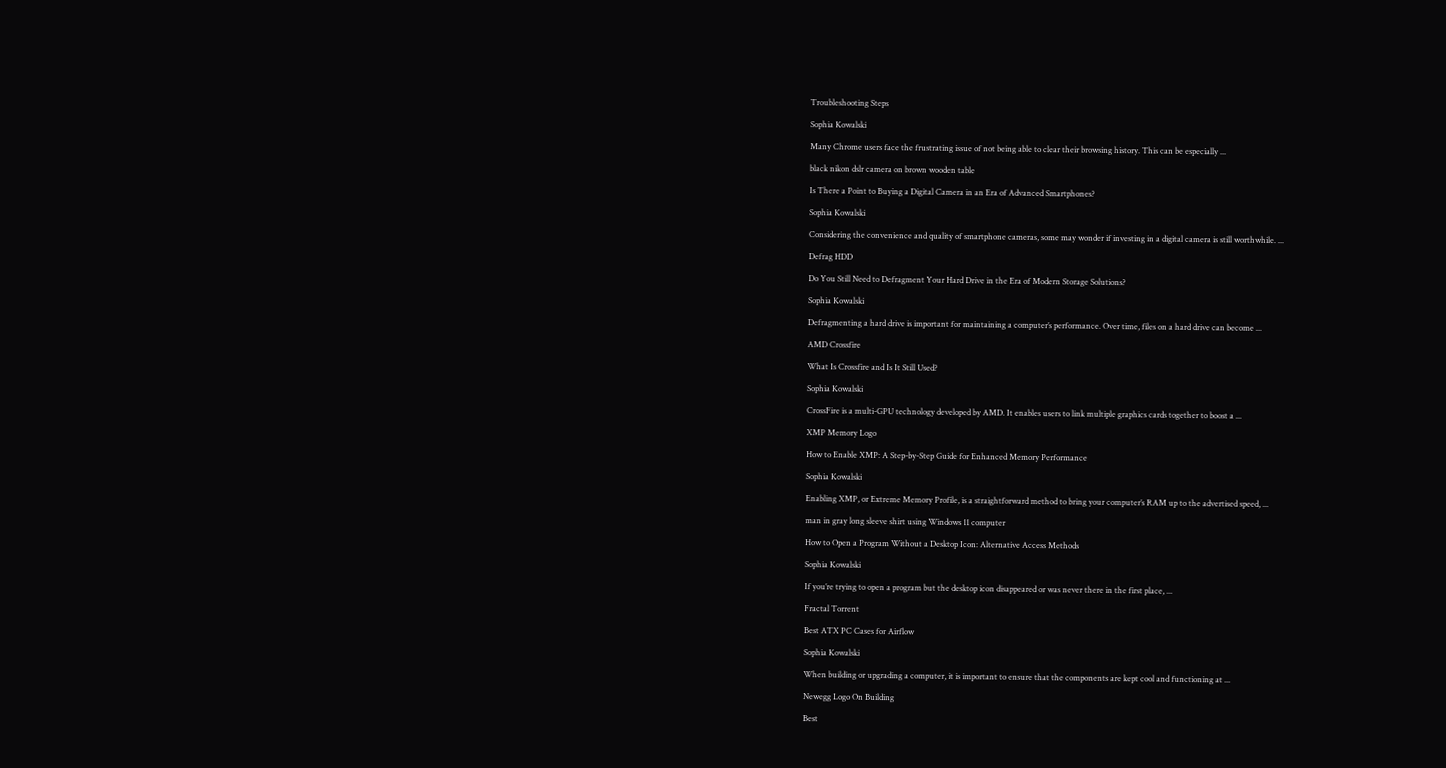Troubleshooting Steps

Sophia Kowalski

Many Chrome users face the frustrating issue of not being able to clear their browsing history. This can be especially ...

black nikon dslr camera on brown wooden table

Is There a Point to Buying a Digital Camera in an Era of Advanced Smartphones?

Sophia Kowalski

Considering the convenience and quality of smartphone cameras, some may wonder if investing in a digital camera is still worthwhile. ...

Defrag HDD

Do You Still Need to Defragment Your Hard Drive in the Era of Modern Storage Solutions?

Sophia Kowalski

Defragmenting a hard drive is important for maintaining a computer’s performance. Over time, files on a hard drive can become ...

AMD Crossfire

What Is Crossfire and Is It Still Used?

Sophia Kowalski

CrossFire is a multi-GPU technology developed by AMD. It enables users to link multiple graphics cards together to boost a ...

XMP Memory Logo

How to Enable XMP: A Step-by-Step Guide for Enhanced Memory Performance

Sophia Kowalski

Enabling XMP, or Extreme Memory Profile, is a straightforward method to bring your computer’s RAM up to the advertised speed, ...

man in gray long sleeve shirt using Windows 11 computer

How to Open a Program Without a Desktop Icon: Alternative Access Methods

Sophia Kowalski

If you’re trying to open a program but the desktop icon disappeared or was never there in the first place, ...

Fractal Torrent

Best ATX PC Cases for Airflow

Sophia Kowalski

When building or upgrading a computer, it is important to ensure that the components are kept cool and functioning at ...

Newegg Logo On Building

Best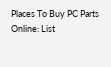Places To Buy PC Parts Online: List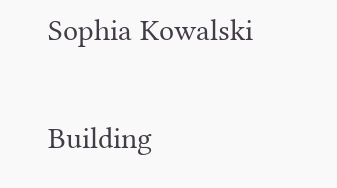Sophia Kowalski

Building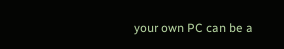your own PC can be a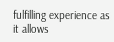fulfilling experience as it allows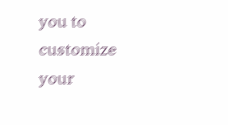you to customize your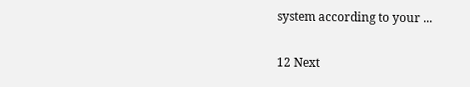system according to your ...

12 Next